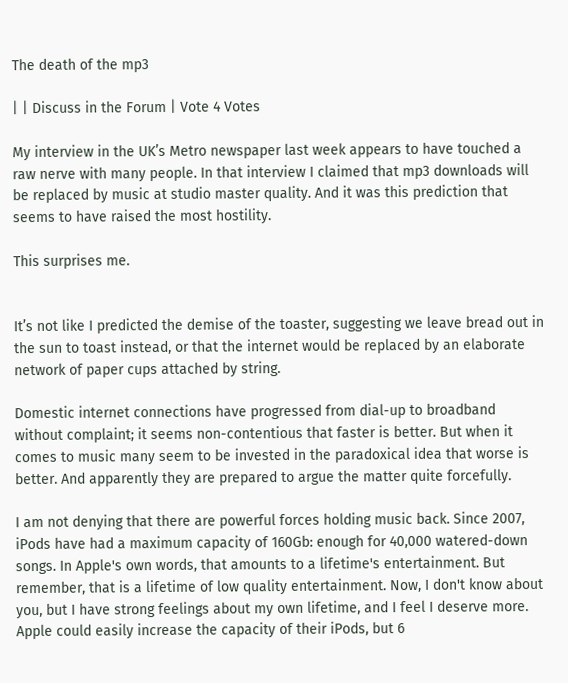The death of the mp3

| | Discuss in the Forum | Vote 4 Votes

My interview in the UK’s Metro newspaper last week appears to have touched a raw nerve with many people. In that interview I claimed that mp3 downloads will be replaced by music at studio master quality. And it was this prediction that seems to have raised the most hostility.

This surprises me.


It’s not like I predicted the demise of the toaster, suggesting we leave bread out in the sun to toast instead, or that the internet would be replaced by an elaborate network of paper cups attached by string.

Domestic internet connections have progressed from dial-up to broadband without complaint; it seems non-contentious that faster is better. But when it comes to music many seem to be invested in the paradoxical idea that worse is better. And apparently they are prepared to argue the matter quite forcefully.

I am not denying that there are powerful forces holding music back. Since 2007, iPods have had a maximum capacity of 160Gb: enough for 40,000 watered-down songs. In Apple's own words, that amounts to a lifetime's entertainment. But remember, that is a lifetime of low quality entertainment. Now, I don't know about you, but I have strong feelings about my own lifetime, and I feel I deserve more. Apple could easily increase the capacity of their iPods, but 6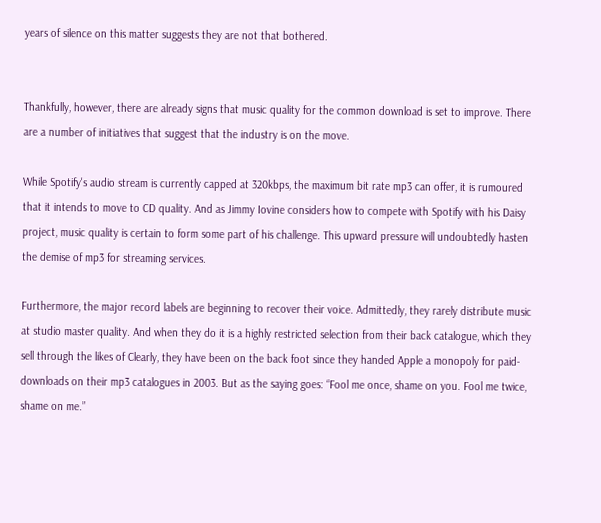years of silence on this matter suggests they are not that bothered.


Thankfully, however, there are already signs that music quality for the common download is set to improve. There are a number of initiatives that suggest that the industry is on the move.

While Spotify's audio stream is currently capped at 320kbps, the maximum bit rate mp3 can offer, it is rumoured that it intends to move to CD quality. And as Jimmy Iovine considers how to compete with Spotify with his Daisy project, music quality is certain to form some part of his challenge. This upward pressure will undoubtedly hasten the demise of mp3 for streaming services.

Furthermore, the major record labels are beginning to recover their voice. Admittedly, they rarely distribute music at studio master quality. And when they do it is a highly restricted selection from their back catalogue, which they sell through the likes of Clearly, they have been on the back foot since they handed Apple a monopoly for paid-downloads on their mp3 catalogues in 2003. But as the saying goes: “Fool me once, shame on you. Fool me twice, shame on me.”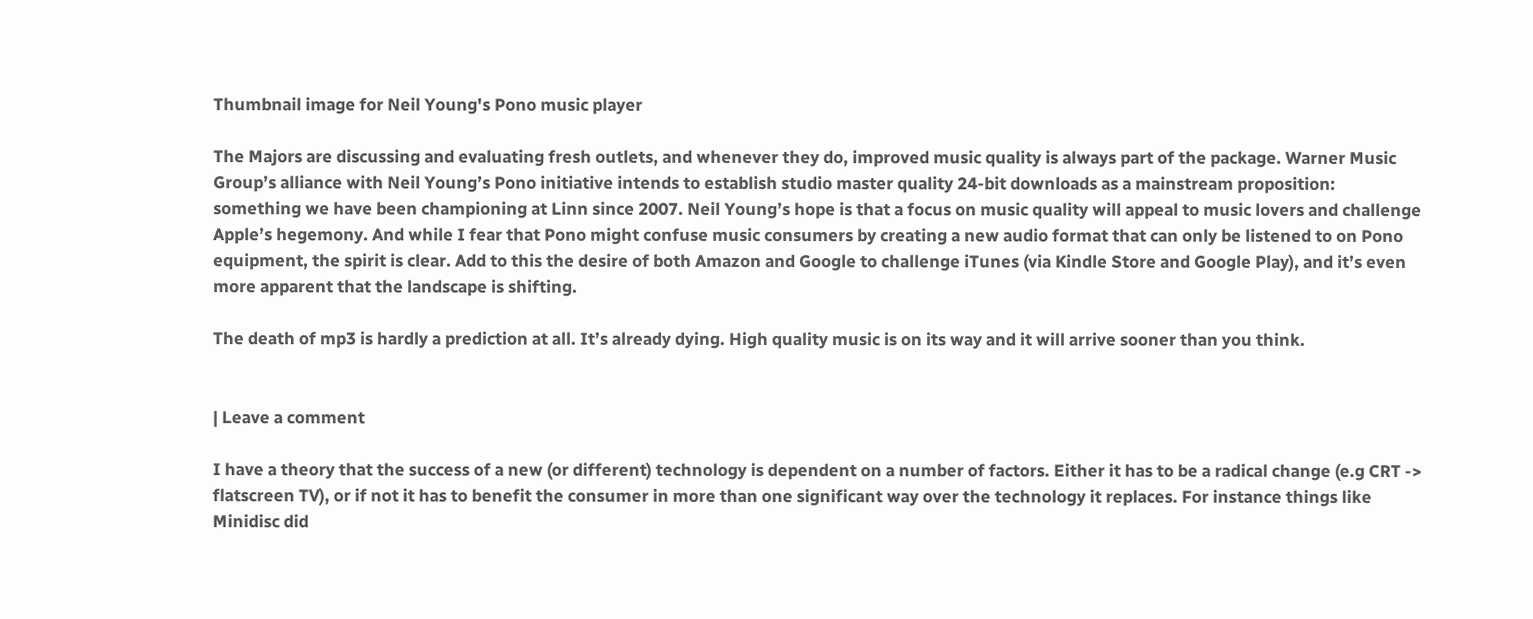Thumbnail image for Neil Young's Pono music player

The Majors are discussing and evaluating fresh outlets, and whenever they do, improved music quality is always part of the package. Warner Music Group’s alliance with Neil Young’s Pono initiative intends to establish studio master quality 24-bit downloads as a mainstream proposition: something we have been championing at Linn since 2007. Neil Young’s hope is that a focus on music quality will appeal to music lovers and challenge Apple’s hegemony. And while I fear that Pono might confuse music consumers by creating a new audio format that can only be listened to on Pono equipment, the spirit is clear. Add to this the desire of both Amazon and Google to challenge iTunes (via Kindle Store and Google Play), and it’s even more apparent that the landscape is shifting.

The death of mp3 is hardly a prediction at all. It’s already dying. High quality music is on its way and it will arrive sooner than you think.


| Leave a comment

I have a theory that the success of a new (or different) technology is dependent on a number of factors. Either it has to be a radical change (e.g CRT -> flatscreen TV), or if not it has to benefit the consumer in more than one significant way over the technology it replaces. For instance things like Minidisc did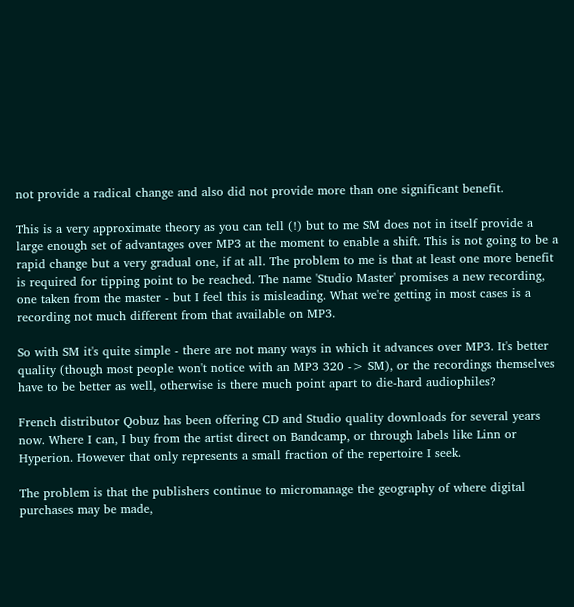not provide a radical change and also did not provide more than one significant benefit.

This is a very approximate theory as you can tell (!) but to me SM does not in itself provide a large enough set of advantages over MP3 at the moment to enable a shift. This is not going to be a rapid change but a very gradual one, if at all. The problem to me is that at least one more benefit is required for tipping point to be reached. The name 'Studio Master' promises a new recording, one taken from the master - but I feel this is misleading. What we're getting in most cases is a recording not much different from that available on MP3.

So with SM it's quite simple - there are not many ways in which it advances over MP3. It's better quality (though most people won't notice with an MP3 320 -> SM), or the recordings themselves have to be better as well, otherwise is there much point apart to die-hard audiophiles?

French distributor Qobuz has been offering CD and Studio quality downloads for several years now. Where I can, I buy from the artist direct on Bandcamp, or through labels like Linn or Hyperion. However that only represents a small fraction of the repertoire I seek.

The problem is that the publishers continue to micromanage the geography of where digital purchases may be made,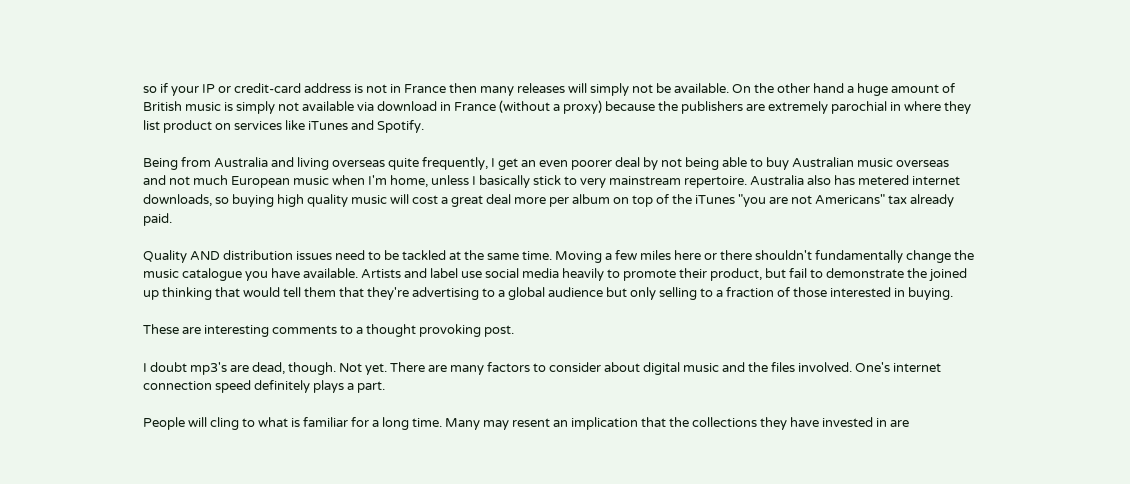so if your IP or credit-card address is not in France then many releases will simply not be available. On the other hand a huge amount of British music is simply not available via download in France (without a proxy) because the publishers are extremely parochial in where they list product on services like iTunes and Spotify.

Being from Australia and living overseas quite frequently, I get an even poorer deal by not being able to buy Australian music overseas and not much European music when I'm home, unless I basically stick to very mainstream repertoire. Australia also has metered internet downloads, so buying high quality music will cost a great deal more per album on top of the iTunes "you are not Americans" tax already paid.

Quality AND distribution issues need to be tackled at the same time. Moving a few miles here or there shouldn't fundamentally change the music catalogue you have available. Artists and label use social media heavily to promote their product, but fail to demonstrate the joined up thinking that would tell them that they're advertising to a global audience but only selling to a fraction of those interested in buying.

These are interesting comments to a thought provoking post.

I doubt mp3's are dead, though. Not yet. There are many factors to consider about digital music and the files involved. One's internet connection speed definitely plays a part.

People will cling to what is familiar for a long time. Many may resent an implication that the collections they have invested in are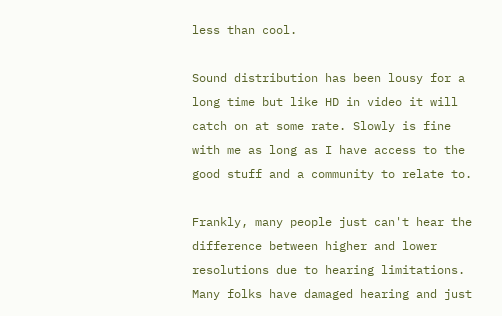less than cool.

Sound distribution has been lousy for a long time but like HD in video it will catch on at some rate. Slowly is fine with me as long as I have access to the good stuff and a community to relate to.

Frankly, many people just can't hear the difference between higher and lower resolutions due to hearing limitations. Many folks have damaged hearing and just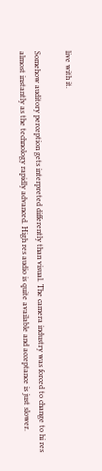live with it.

Somehow auditory perception gets interpreted differently than visual. The camera industry was forced to change to hi res almost instantly as the technology rapidly advanced. High res audio is quite available and acceptance is just slower.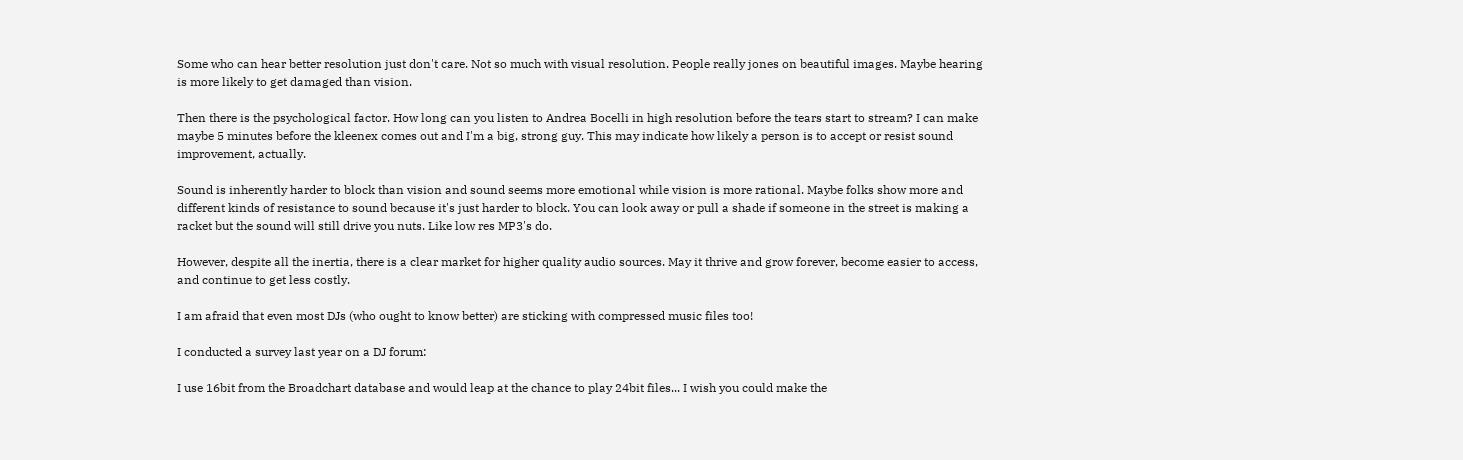Some who can hear better resolution just don't care. Not so much with visual resolution. People really jones on beautiful images. Maybe hearing is more likely to get damaged than vision.

Then there is the psychological factor. How long can you listen to Andrea Bocelli in high resolution before the tears start to stream? I can make maybe 5 minutes before the kleenex comes out and I'm a big, strong guy. This may indicate how likely a person is to accept or resist sound improvement, actually.

Sound is inherently harder to block than vision and sound seems more emotional while vision is more rational. Maybe folks show more and different kinds of resistance to sound because it's just harder to block. You can look away or pull a shade if someone in the street is making a racket but the sound will still drive you nuts. Like low res MP3's do.

However, despite all the inertia, there is a clear market for higher quality audio sources. May it thrive and grow forever, become easier to access, and continue to get less costly.

I am afraid that even most DJs (who ought to know better) are sticking with compressed music files too!

I conducted a survey last year on a DJ forum:

I use 16bit from the Broadchart database and would leap at the chance to play 24bit files... I wish you could make the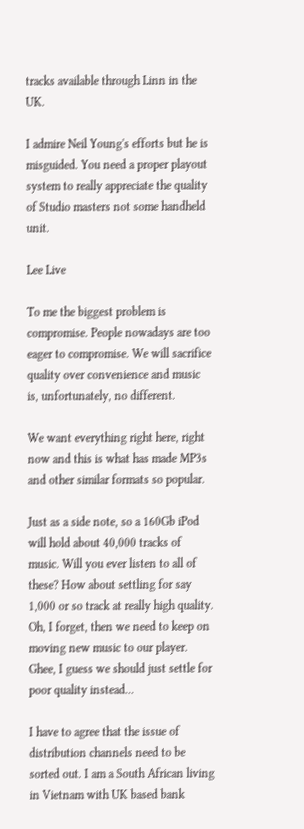tracks available through Linn in the UK.

I admire Neil Young's efforts but he is misguided. You need a proper playout system to really appreciate the quality of Studio masters not some handheld unit.

Lee Live

To me the biggest problem is compromise. People nowadays are too eager to compromise. We will sacrifice quality over convenience and music is, unfortunately, no different.

We want everything right here, right now and this is what has made MP3s and other similar formats so popular.

Just as a side note, so a 160Gb iPod will hold about 40,000 tracks of music. Will you ever listen to all of these? How about settling for say 1,000 or so track at really high quality. Oh, I forget, then we need to keep on moving new music to our player. Ghee, I guess we should just settle for poor quality instead...

I have to agree that the issue of distribution channels need to be sorted out. I am a South African living in Vietnam with UK based bank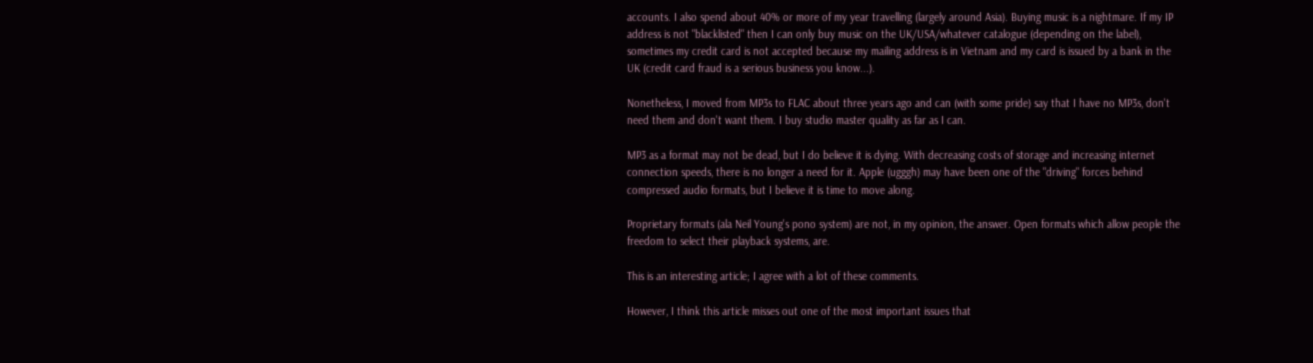accounts. I also spend about 40% or more of my year travelling (largely around Asia). Buying music is a nightmare. If my IP address is not "blacklisted" then I can only buy music on the UK/USA/whatever catalogue (depending on the label), sometimes my credit card is not accepted because my mailing address is in Vietnam and my card is issued by a bank in the UK (credit card fraud is a serious business you know...).

Nonetheless, I moved from MP3s to FLAC about three years ago and can (with some pride) say that I have no MP3s, don't need them and don't want them. I buy studio master quality as far as I can.

MP3 as a format may not be dead, but I do believe it is dying. With decreasing costs of storage and increasing internet connection speeds, there is no longer a need for it. Apple (ugggh) may have been one of the "driving" forces behind compressed audio formats, but I believe it is time to move along.

Proprietary formats (ala Neil Young's pono system) are not, in my opinion, the answer. Open formats which allow people the freedom to select their playback systems, are.

This is an interesting article; I agree with a lot of these comments.

However, I think this article misses out one of the most important issues that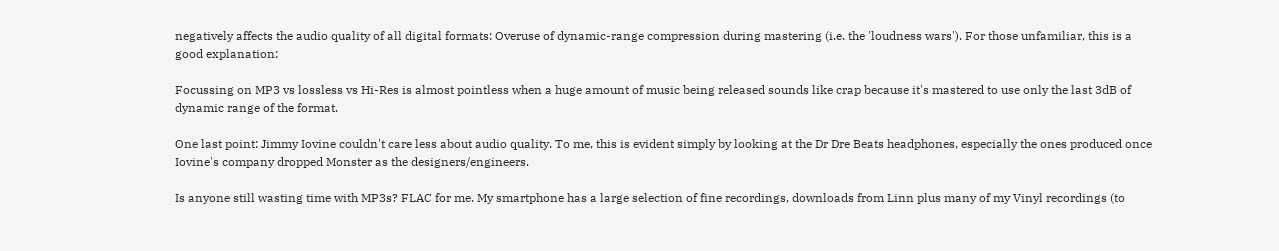negatively affects the audio quality of all digital formats: Overuse of dynamic-range compression during mastering (i.e. the 'loudness wars'). For those unfamiliar, this is a good explanation:

Focussing on MP3 vs lossless vs Hi-Res is almost pointless when a huge amount of music being released sounds like crap because it's mastered to use only the last 3dB of dynamic range of the format.

One last point: Jimmy Iovine couldn't care less about audio quality. To me, this is evident simply by looking at the Dr Dre Beats headphones, especially the ones produced once Iovine's company dropped Monster as the designers/engineers.

Is anyone still wasting time with MP3s? FLAC for me. My smartphone has a large selection of fine recordings, downloads from Linn plus many of my Vinyl recordings (to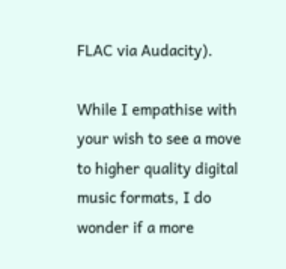FLAC via Audacity).

While I empathise with your wish to see a move to higher quality digital music formats, I do wonder if a more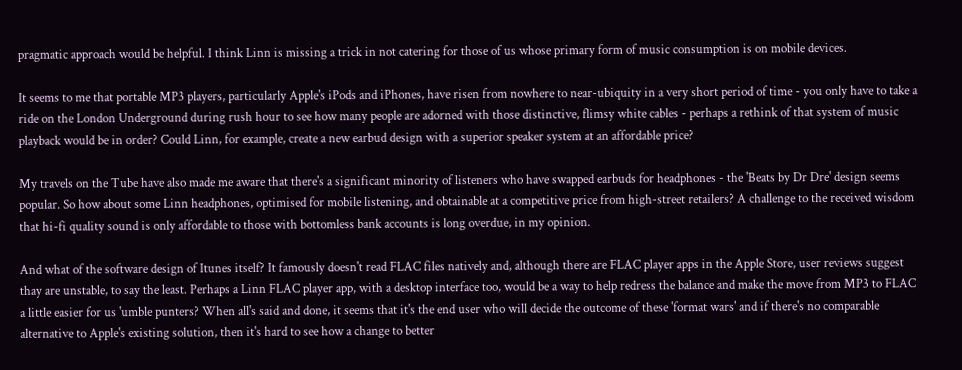pragmatic approach would be helpful. I think Linn is missing a trick in not catering for those of us whose primary form of music consumption is on mobile devices.

It seems to me that portable MP3 players, particularly Apple's iPods and iPhones, have risen from nowhere to near-ubiquity in a very short period of time - you only have to take a ride on the London Underground during rush hour to see how many people are adorned with those distinctive, flimsy white cables - perhaps a rethink of that system of music playback would be in order? Could Linn, for example, create a new earbud design with a superior speaker system at an affordable price?

My travels on the Tube have also made me aware that there's a significant minority of listeners who have swapped earbuds for headphones - the 'Beats by Dr Dre' design seems popular. So how about some Linn headphones, optimised for mobile listening, and obtainable at a competitive price from high-street retailers? A challenge to the received wisdom that hi-fi quality sound is only affordable to those with bottomless bank accounts is long overdue, in my opinion.

And what of the software design of Itunes itself? It famously doesn't read FLAC files natively and, although there are FLAC player apps in the Apple Store, user reviews suggest thay are unstable, to say the least. Perhaps a Linn FLAC player app, with a desktop interface too, would be a way to help redress the balance and make the move from MP3 to FLAC a little easier for us 'umble punters? When all's said and done, it seems that it's the end user who will decide the outcome of these 'format wars' and if there's no comparable alternative to Apple's existing solution, then it's hard to see how a change to better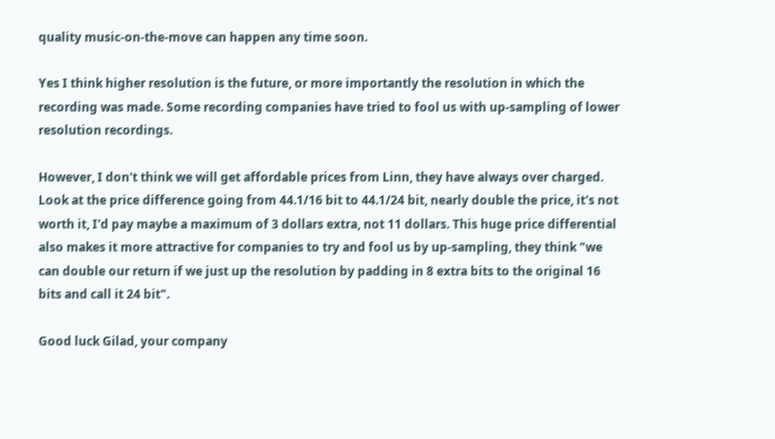quality music-on-the-move can happen any time soon.

Yes I think higher resolution is the future, or more importantly the resolution in which the recording was made. Some recording companies have tried to fool us with up-sampling of lower resolution recordings.

However, I don't think we will get affordable prices from Linn, they have always over charged. Look at the price difference going from 44.1/16 bit to 44.1/24 bit, nearly double the price, it's not worth it, I'd pay maybe a maximum of 3 dollars extra, not 11 dollars. This huge price differential also makes it more attractive for companies to try and fool us by up-sampling, they think "we can double our return if we just up the resolution by padding in 8 extra bits to the original 16 bits and call it 24 bit".

Good luck Gilad, your company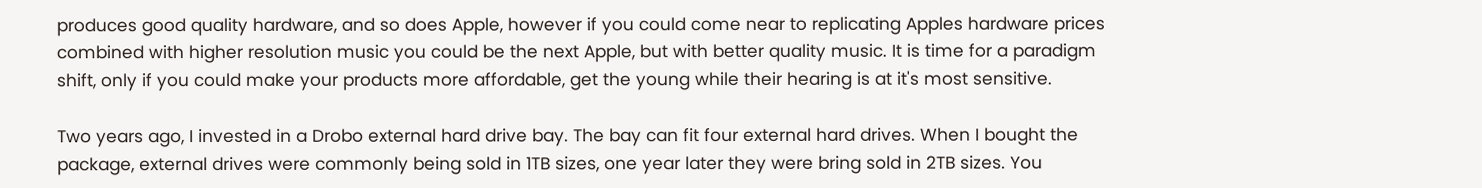produces good quality hardware, and so does Apple, however if you could come near to replicating Apples hardware prices combined with higher resolution music you could be the next Apple, but with better quality music. It is time for a paradigm shift, only if you could make your products more affordable, get the young while their hearing is at it's most sensitive.

Two years ago, I invested in a Drobo external hard drive bay. The bay can fit four external hard drives. When I bought the package, external drives were commonly being sold in 1TB sizes, one year later they were bring sold in 2TB sizes. You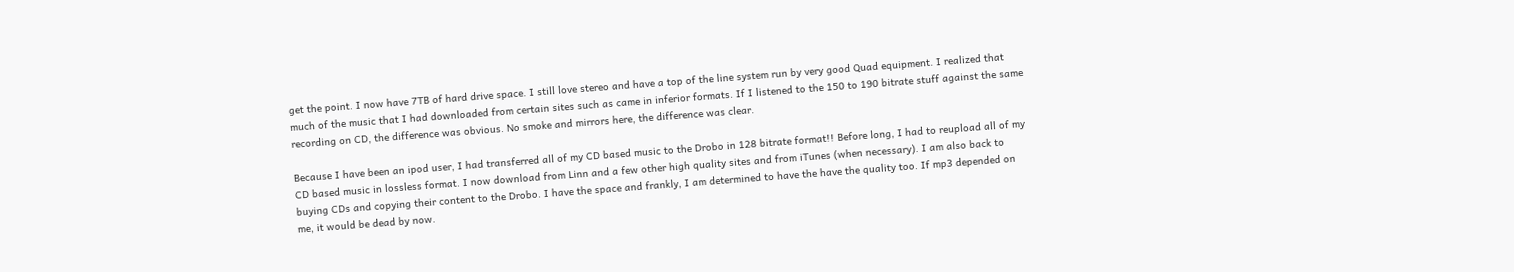get the point. I now have 7TB of hard drive space. I still love stereo and have a top of the line system run by very good Quad equipment. I realized that much of the music that I had downloaded from certain sites such as came in inferior formats. If I listened to the 150 to 190 bitrate stuff against the same recording on CD, the difference was obvious. No smoke and mirrors here, the difference was clear.

Because I have been an ipod user, I had transferred all of my CD based music to the Drobo in 128 bitrate format!! Before long, I had to reupload all of my CD based music in lossless format. I now download from Linn and a few other high quality sites and from iTunes (when necessary). I am also back to buying CDs and copying their content to the Drobo. I have the space and frankly, I am determined to have the have the quality too. If mp3 depended on me, it would be dead by now.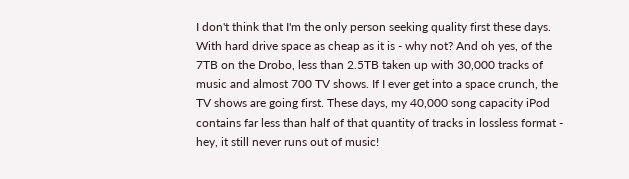I don't think that I'm the only person seeking quality first these days. With hard drive space as cheap as it is - why not? And oh yes, of the 7TB on the Drobo, less than 2.5TB taken up with 30,000 tracks of music and almost 700 TV shows. If I ever get into a space crunch, the TV shows are going first. These days, my 40,000 song capacity iPod contains far less than half of that quantity of tracks in lossless format - hey, it still never runs out of music!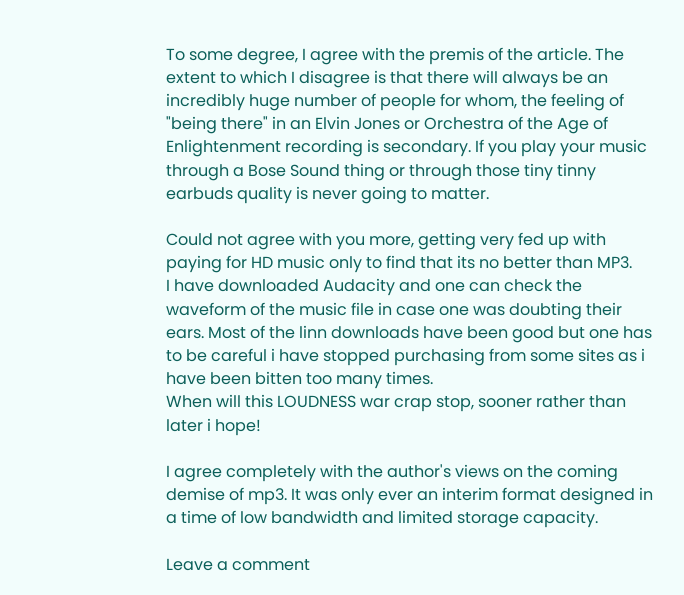To some degree, I agree with the premis of the article. The extent to which I disagree is that there will always be an incredibly huge number of people for whom, the feeling of "being there" in an Elvin Jones or Orchestra of the Age of Enlightenment recording is secondary. If you play your music through a Bose Sound thing or through those tiny tinny earbuds quality is never going to matter.

Could not agree with you more, getting very fed up with paying for HD music only to find that its no better than MP3.
I have downloaded Audacity and one can check the waveform of the music file in case one was doubting their ears. Most of the linn downloads have been good but one has to be careful i have stopped purchasing from some sites as i have been bitten too many times.
When will this LOUDNESS war crap stop, sooner rather than later i hope!

I agree completely with the author's views on the coming demise of mp3. It was only ever an interim format designed in a time of low bandwidth and limited storage capacity.

Leave a comment